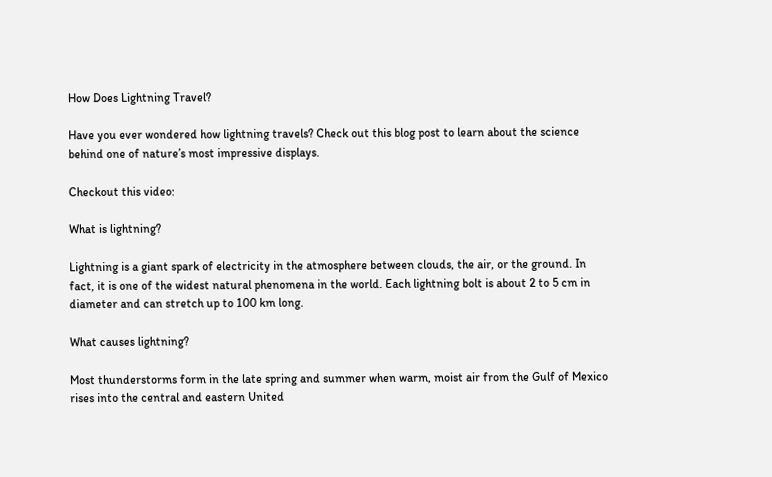How Does Lightning Travel?

Have you ever wondered how lightning travels? Check out this blog post to learn about the science behind one of nature’s most impressive displays.

Checkout this video:

What is lightning?

Lightning is a giant spark of electricity in the atmosphere between clouds, the air, or the ground. In fact, it is one of the widest natural phenomena in the world. Each lightning bolt is about 2 to 5 cm in diameter and can stretch up to 100 km long.

What causes lightning?

Most thunderstorms form in the late spring and summer when warm, moist air from the Gulf of Mexico rises into the central and eastern United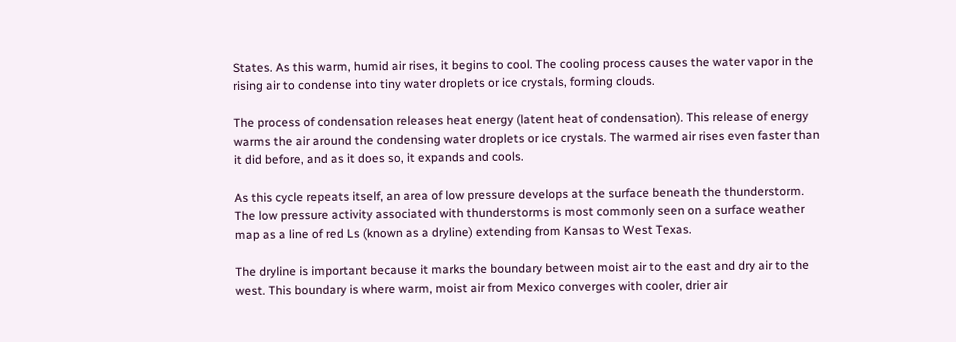States. As this warm, humid air rises, it begins to cool. The cooling process causes the water vapor in the rising air to condense into tiny water droplets or ice crystals, forming clouds.

The process of condensation releases heat energy (latent heat of condensation). This release of energy warms the air around the condensing water droplets or ice crystals. The warmed air rises even faster than it did before, and as it does so, it expands and cools.

As this cycle repeats itself, an area of low pressure develops at the surface beneath the thunderstorm. The low pressure activity associated with thunderstorms is most commonly seen on a surface weather map as a line of red Ls (known as a dryline) extending from Kansas to West Texas.

The dryline is important because it marks the boundary between moist air to the east and dry air to the west. This boundary is where warm, moist air from Mexico converges with cooler, drier air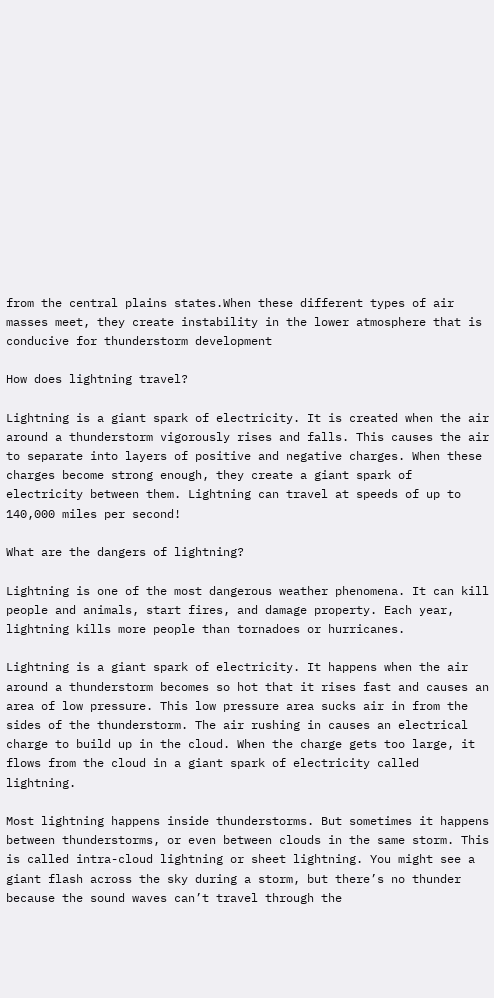from the central plains states.When these different types of air masses meet, they create instability in the lower atmosphere that is conducive for thunderstorm development

How does lightning travel?

Lightning is a giant spark of electricity. It is created when the air around a thunderstorm vigorously rises and falls. This causes the air to separate into layers of positive and negative charges. When these charges become strong enough, they create a giant spark of electricity between them. Lightning can travel at speeds of up to 140,000 miles per second!

What are the dangers of lightning?

Lightning is one of the most dangerous weather phenomena. It can kill people and animals, start fires, and damage property. Each year, lightning kills more people than tornadoes or hurricanes.

Lightning is a giant spark of electricity. It happens when the air around a thunderstorm becomes so hot that it rises fast and causes an area of low pressure. This low pressure area sucks air in from the sides of the thunderstorm. The air rushing in causes an electrical charge to build up in the cloud. When the charge gets too large, it flows from the cloud in a giant spark of electricity called lightning.

Most lightning happens inside thunderstorms. But sometimes it happens between thunderstorms, or even between clouds in the same storm. This is called intra-cloud lightning or sheet lightning. You might see a giant flash across the sky during a storm, but there’s no thunder because the sound waves can’t travel through the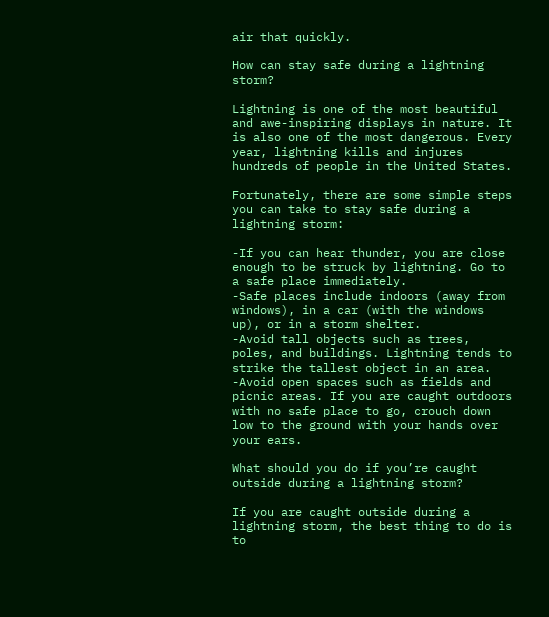air that quickly.

How can stay safe during a lightning storm?

Lightning is one of the most beautiful and awe-inspiring displays in nature. It is also one of the most dangerous. Every year, lightning kills and injures hundreds of people in the United States.

Fortunately, there are some simple steps you can take to stay safe during a lightning storm:

-If you can hear thunder, you are close enough to be struck by lightning. Go to a safe place immediately.
-Safe places include indoors (away from windows), in a car (with the windows up), or in a storm shelter.
-Avoid tall objects such as trees, poles, and buildings. Lightning tends to strike the tallest object in an area.
-Avoid open spaces such as fields and picnic areas. If you are caught outdoors with no safe place to go, crouch down low to the ground with your hands over your ears.

What should you do if you’re caught outside during a lightning storm?

If you are caught outside during a lightning storm, the best thing to do is to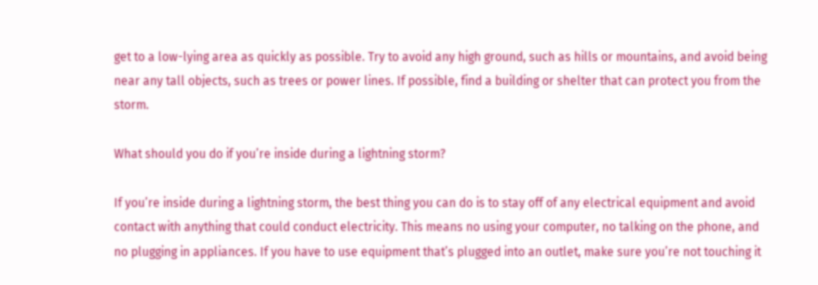get to a low-lying area as quickly as possible. Try to avoid any high ground, such as hills or mountains, and avoid being near any tall objects, such as trees or power lines. If possible, find a building or shelter that can protect you from the storm.

What should you do if you’re inside during a lightning storm?

If you’re inside during a lightning storm, the best thing you can do is to stay off of any electrical equipment and avoid contact with anything that could conduct electricity. This means no using your computer, no talking on the phone, and no plugging in appliances. If you have to use equipment that’s plugged into an outlet, make sure you’re not touching it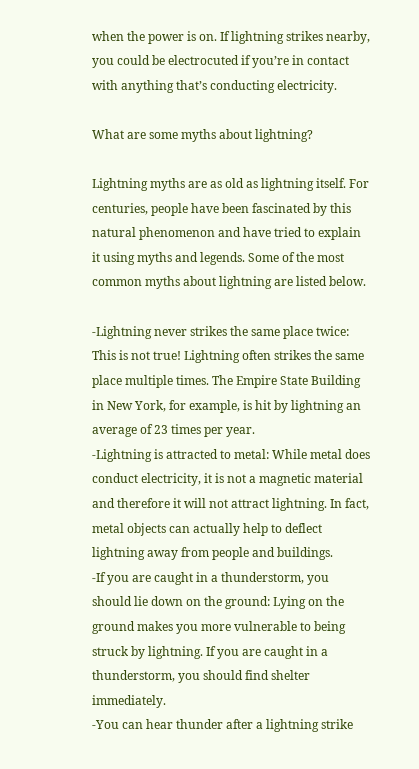when the power is on. If lightning strikes nearby, you could be electrocuted if you’re in contact with anything that’s conducting electricity.

What are some myths about lightning?

Lightning myths are as old as lightning itself. For centuries, people have been fascinated by this natural phenomenon and have tried to explain it using myths and legends. Some of the most common myths about lightning are listed below.

-Lightning never strikes the same place twice: This is not true! Lightning often strikes the same place multiple times. The Empire State Building in New York, for example, is hit by lightning an average of 23 times per year.
-Lightning is attracted to metal: While metal does conduct electricity, it is not a magnetic material and therefore it will not attract lightning. In fact, metal objects can actually help to deflect lightning away from people and buildings.
-If you are caught in a thunderstorm, you should lie down on the ground: Lying on the ground makes you more vulnerable to being struck by lightning. If you are caught in a thunderstorm, you should find shelter immediately.
-You can hear thunder after a lightning strike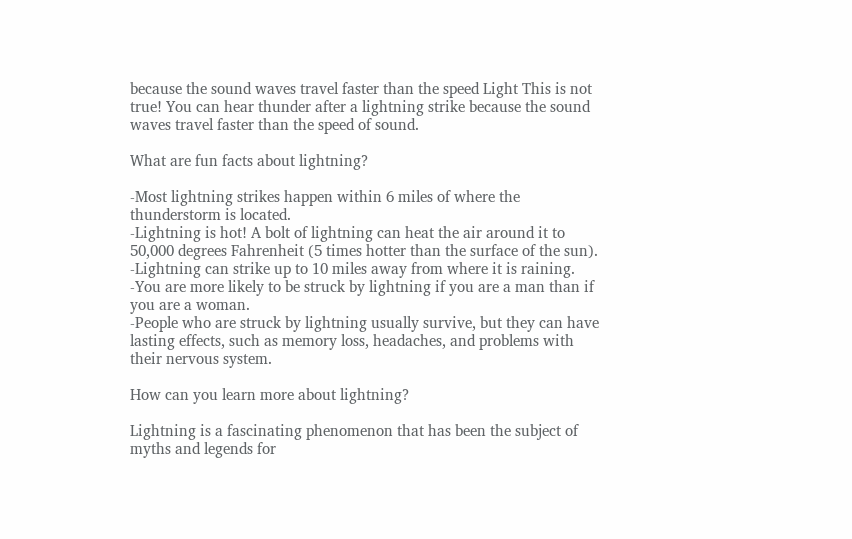because the sound waves travel faster than the speed Light This is not true! You can hear thunder after a lightning strike because the sound waves travel faster than the speed of sound.

What are fun facts about lightning?

-Most lightning strikes happen within 6 miles of where the thunderstorm is located.
-Lightning is hot! A bolt of lightning can heat the air around it to 50,000 degrees Fahrenheit (5 times hotter than the surface of the sun).
-Lightning can strike up to 10 miles away from where it is raining.
-You are more likely to be struck by lightning if you are a man than if you are a woman.
-People who are struck by lightning usually survive, but they can have lasting effects, such as memory loss, headaches, and problems with their nervous system.

How can you learn more about lightning?

Lightning is a fascinating phenomenon that has been the subject of myths and legends for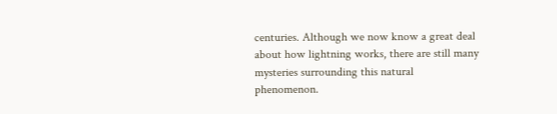centuries. Although we now know a great deal about how lightning works, there are still many mysteries surrounding this natural phenomenon.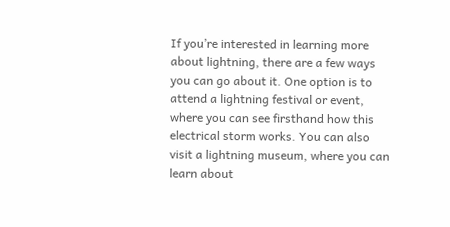If you’re interested in learning more about lightning, there are a few ways you can go about it. One option is to attend a lightning festival or event, where you can see firsthand how this electrical storm works. You can also visit a lightning museum, where you can learn about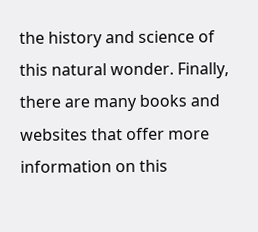the history and science of this natural wonder. Finally, there are many books and websites that offer more information on this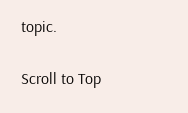topic.

Scroll to Top